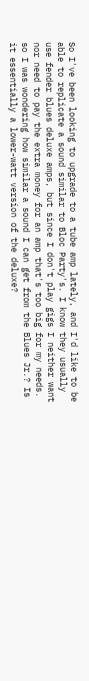So I've been looking to upgrade to a tube amp lately, and I'd like to be able to replicate a sound similar to Bloc Party's. I know they usually use fender blues deluxe amps, but since I don't play gigs I neither want nor need to pay the extra money for an amp that's too big for my needs. so I was wondering how similar a sound I can get from the Blues Jr.? Is it essentially a lower-watt version of the deluxe?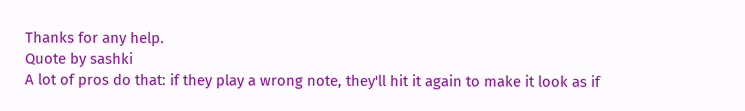Thanks for any help.
Quote by sashki
A lot of pros do that: if they play a wrong note, they'll hit it again to make it look as if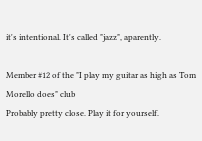it's intentional. It's called "jazz", aparently.

Member #12 of the "I play my guitar as high as Tom Morello does" club
Probably pretty close. Play it for yourself.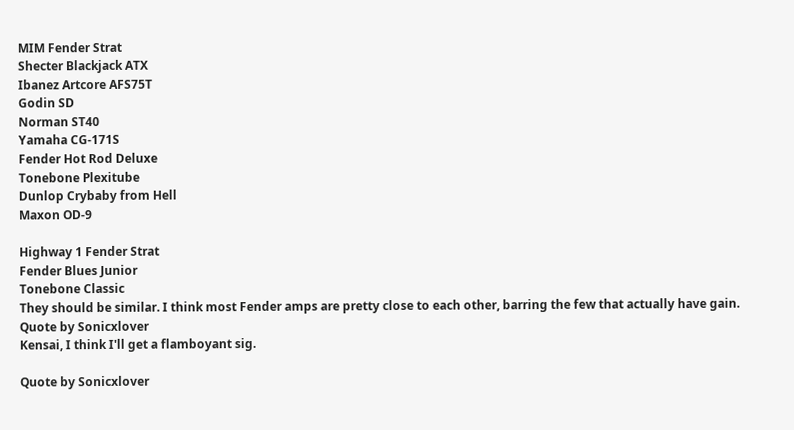MIM Fender Strat
Shecter Blackjack ATX
Ibanez Artcore AFS75T
Godin SD
Norman ST40
Yamaha CG-171S
Fender Hot Rod Deluxe
Tonebone Plexitube
Dunlop Crybaby from Hell
Maxon OD-9

Highway 1 Fender Strat
Fender Blues Junior
Tonebone Classic
They should be similar. I think most Fender amps are pretty close to each other, barring the few that actually have gain.
Quote by Sonicxlover
Kensai, I think I'll get a flamboyant sig.

Quote by Sonicxlover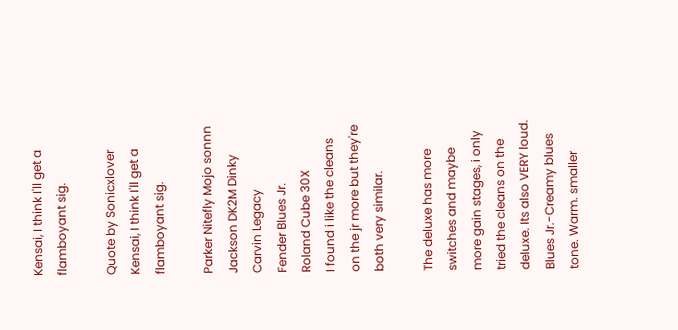Kensai, I think I'll get a flamboyant sig.

Quote by Sonicxlover
Kensai, I think I'll get a flamboyant sig.

Parker Nitefly Mojo sonnn
Jackson DK2M Dinky
Carvin Legacy
Fender Blues Jr.
Roland Cube 30X
I found i like the cleans on the jr more but they're both very similar.

The deluxe has more switches and maybe more gain stages, i only tried the cleans on the deluxe. Its also VERY loud.
Blues Jr.-Creamy blues tone. Warm. smaller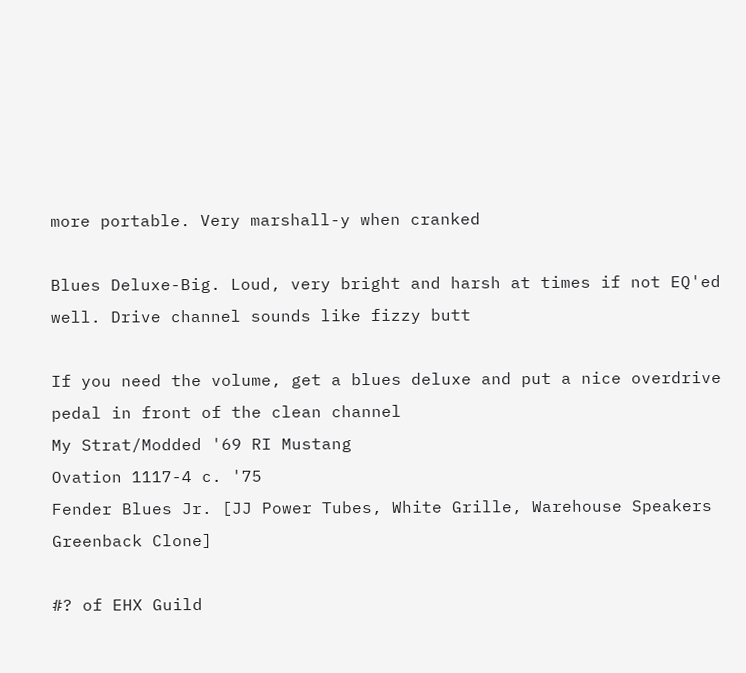more portable. Very marshall-y when cranked

Blues Deluxe-Big. Loud, very bright and harsh at times if not EQ'ed well. Drive channel sounds like fizzy butt

If you need the volume, get a blues deluxe and put a nice overdrive pedal in front of the clean channel
My Strat/Modded '69 RI Mustang
Ovation 1117-4 c. '75
Fender Blues Jr. [JJ Power Tubes, White Grille, Warehouse Speakers Greenback Clone]

#? of EHX Guild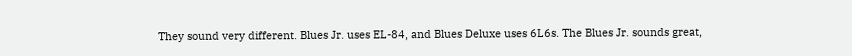They sound very different. Blues Jr. uses EL-84, and Blues Deluxe uses 6L6s. The Blues Jr. sounds great,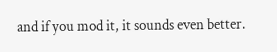and if you mod it, it sounds even better.